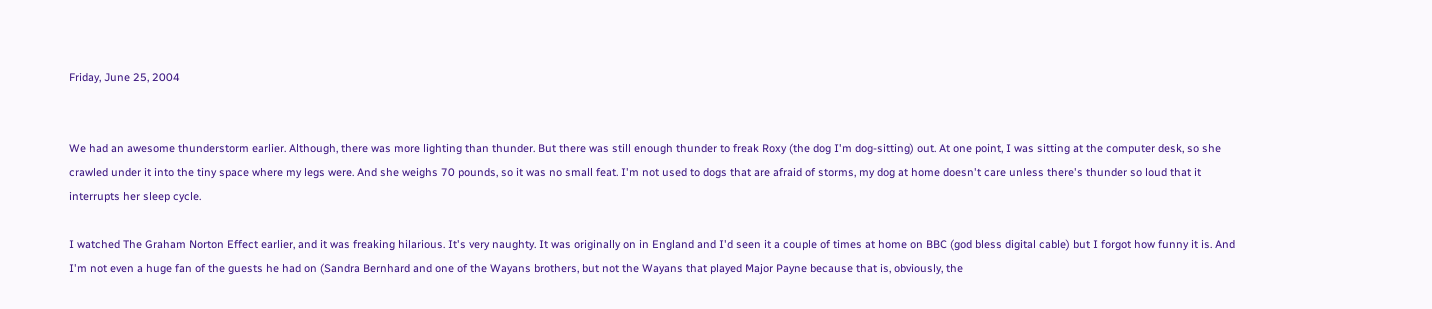Friday, June 25, 2004


We had an awesome thunderstorm earlier. Although, there was more lighting than thunder. But there was still enough thunder to freak Roxy (the dog I'm dog-sitting) out. At one point, I was sitting at the computer desk, so she crawled under it into the tiny space where my legs were. And she weighs 70 pounds, so it was no small feat. I'm not used to dogs that are afraid of storms, my dog at home doesn't care unless there's thunder so loud that it interrupts her sleep cycle.

I watched The Graham Norton Effect earlier, and it was freaking hilarious. It's very naughty. It was originally on in England and I'd seen it a couple of times at home on BBC (god bless digital cable) but I forgot how funny it is. And I'm not even a huge fan of the guests he had on (Sandra Bernhard and one of the Wayans brothers, but not the Wayans that played Major Payne because that is, obviously, the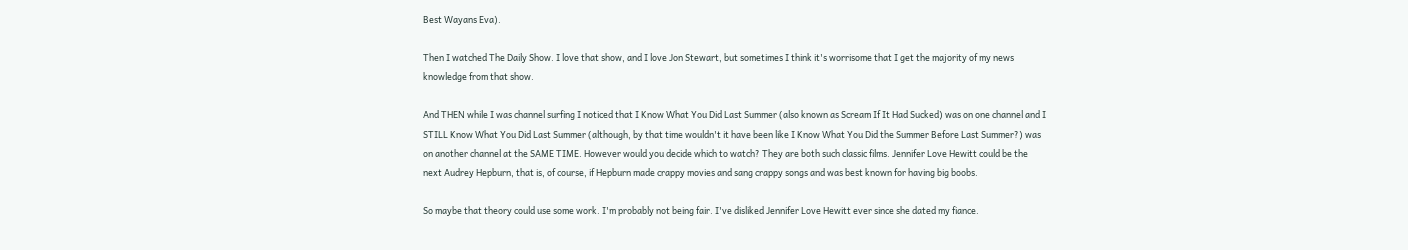Best Wayans Eva).

Then I watched The Daily Show. I love that show, and I love Jon Stewart, but sometimes I think it's worrisome that I get the majority of my news knowledge from that show.

And THEN while I was channel surfing I noticed that I Know What You Did Last Summer (also known as Scream If It Had Sucked) was on one channel and I STILL Know What You Did Last Summer (although, by that time wouldn't it have been like I Know What You Did the Summer Before Last Summer?) was on another channel at the SAME TIME. However would you decide which to watch? They are both such classic films. Jennifer Love Hewitt could be the next Audrey Hepburn, that is, of course, if Hepburn made crappy movies and sang crappy songs and was best known for having big boobs.

So maybe that theory could use some work. I'm probably not being fair. I've disliked Jennifer Love Hewitt ever since she dated my fiance.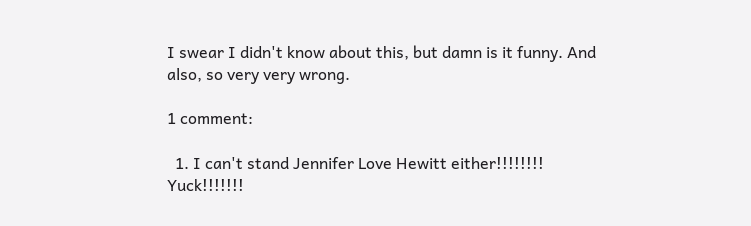I swear I didn't know about this, but damn is it funny. And also, so very very wrong.

1 comment:

  1. I can't stand Jennifer Love Hewitt either!!!!!!!! Yuck!!!!!!!